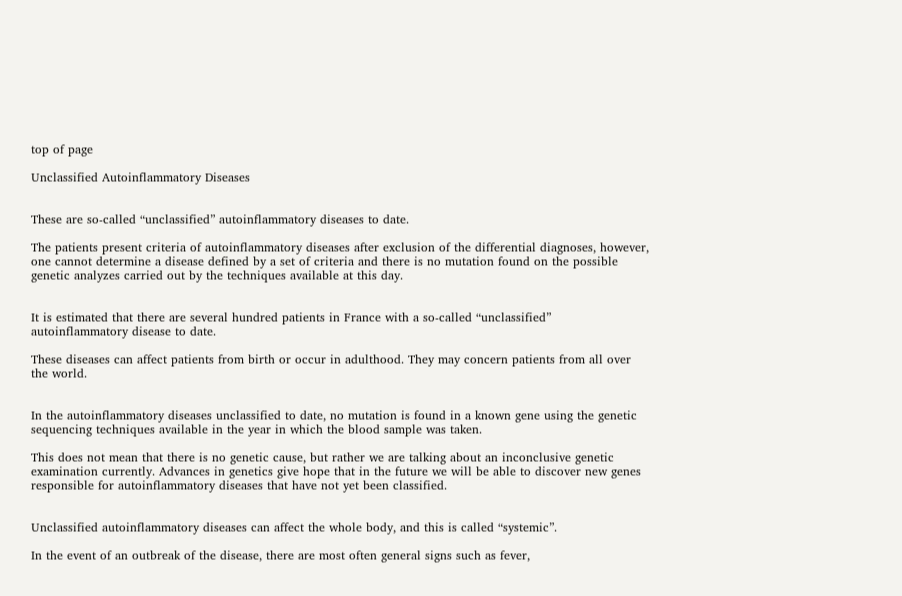top of page

Unclassified Autoinflammatory Diseases


These are so-called “unclassified” autoinflammatory diseases to date.

The patients present criteria of autoinflammatory diseases after exclusion of the differential diagnoses, however, one cannot determine a disease defined by a set of criteria and there is no mutation found on the possible genetic analyzes carried out by the techniques available at this day.


It is estimated that there are several hundred patients in France with a so-called “unclassified” autoinflammatory disease to date.

These diseases can affect patients from birth or occur in adulthood. They may concern patients from all over the world.


In the autoinflammatory diseases unclassified to date, no mutation is found in a known gene using the genetic sequencing techniques available in the year in which the blood sample was taken.

This does not mean that there is no genetic cause, but rather we are talking about an inconclusive genetic examination currently. Advances in genetics give hope that in the future we will be able to discover new genes responsible for autoinflammatory diseases that have not yet been classified.


Unclassified autoinflammatory diseases can affect the whole body, and this is called “systemic”.

In the event of an outbreak of the disease, there are most often general signs such as fever,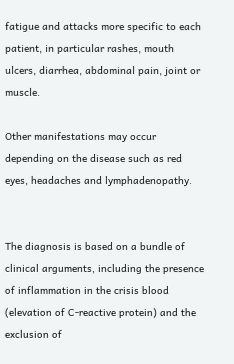fatigue and attacks more specific to each patient, in particular rashes, mouth ulcers, diarrhea, abdominal pain, joint or muscle.

Other manifestations may occur depending on the disease such as red eyes, headaches and lymphadenopathy.


The diagnosis is based on a bundle of clinical arguments, including the presence of inflammation in the crisis blood (elevation of C-reactive protein) and the exclusion of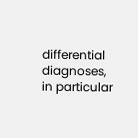differential diagnoses, in particular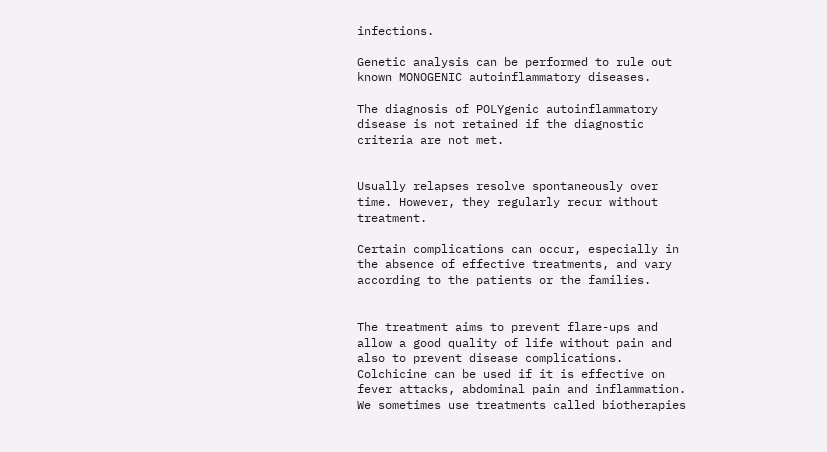infections.

Genetic analysis can be performed to rule out known MONOGENIC autoinflammatory diseases.

The diagnosis of POLYgenic autoinflammatory disease is not retained if the diagnostic criteria are not met.


Usually relapses resolve spontaneously over time. However, they regularly recur without treatment.

Certain complications can occur, especially in the absence of effective treatments, and vary according to the patients or the families.


The treatment aims to prevent flare-ups and allow a good quality of life without pain and also to prevent disease complications.
Colchicine can be used if it is effective on fever attacks, abdominal pain and inflammation. We sometimes use treatments called biotherapies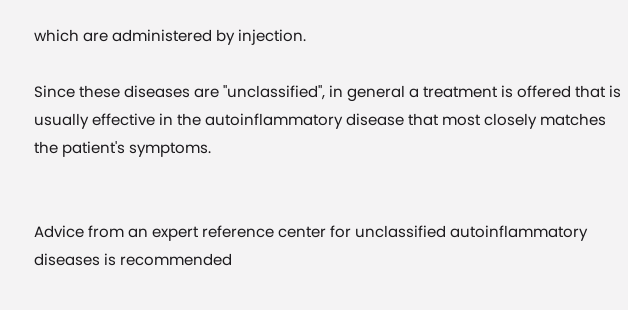which are administered by injection.

Since these diseases are "unclassified", in general a treatment is offered that is usually effective in the autoinflammatory disease that most closely matches the patient's symptoms.


Advice from an expert reference center for unclassified autoinflammatory diseases is recommended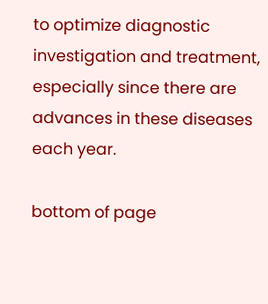to optimize diagnostic investigation and treatment, especially since there are advances in these diseases each year.

bottom of page